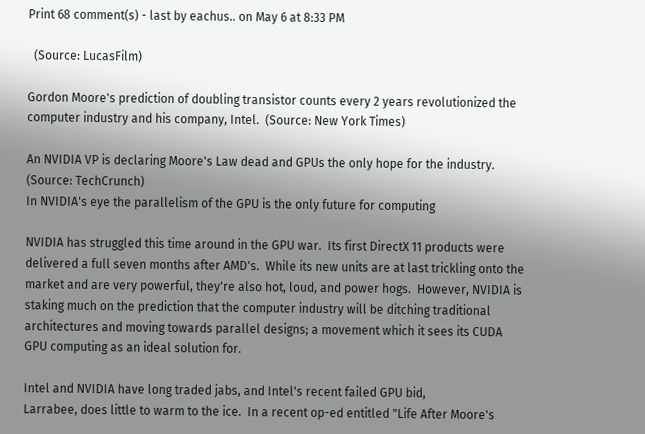Print 68 comment(s) - last by eachus.. on May 6 at 8:33 PM

  (Source: LucasFilm)

Gordon Moore's prediction of doubling transistor counts every 2 years revolutionized the computer industry and his company, Intel.  (Source: New York Times)

An NVIDIA VP is declaring Moore's Law dead and GPUs the only hope for the industry.  (Source: TechCrunch)
In NVIDIA's eye the parallelism of the GPU is the only future for computing

NVIDIA has struggled this time around in the GPU war.  Its first DirectX 11 products were delivered a full seven months after AMD's.  While its new units are at last trickling onto the market and are very powerful, they're also hot, loud, and power hogs.  However, NVIDIA is staking much on the prediction that the computer industry will be ditching traditional architectures and moving towards parallel designs; a movement which it sees its CUDA GPU computing as an ideal solution for.

Intel and NVIDIA have long traded jabs, and Intel's recent failed GPU bid,
Larrabee, does little to warm to the ice.  In a recent op-ed entitled "Life After Moore's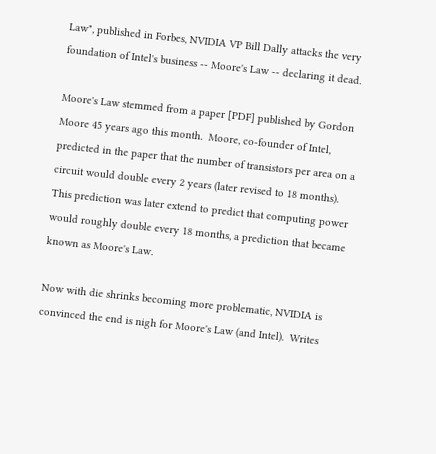Law", published in Forbes, NVIDIA VP Bill Dally attacks the very foundation of Intel's business -- Moore's Law -- declaring it dead.

Moore's Law stemmed from a paper [PDF] published by Gordon Moore 45 years ago this month.  Moore, co-founder of Intel, predicted in the paper that the number of transistors per area on a circuit would double every 2 years (later revised to 18 months).  This prediction was later extend to predict that computing power would roughly double every 18 months, a prediction that became known as Moore's Law.

Now with die shrinks becoming more problematic, NVIDIA is convinced the end is nigh for Moore's Law (and Intel).  Writes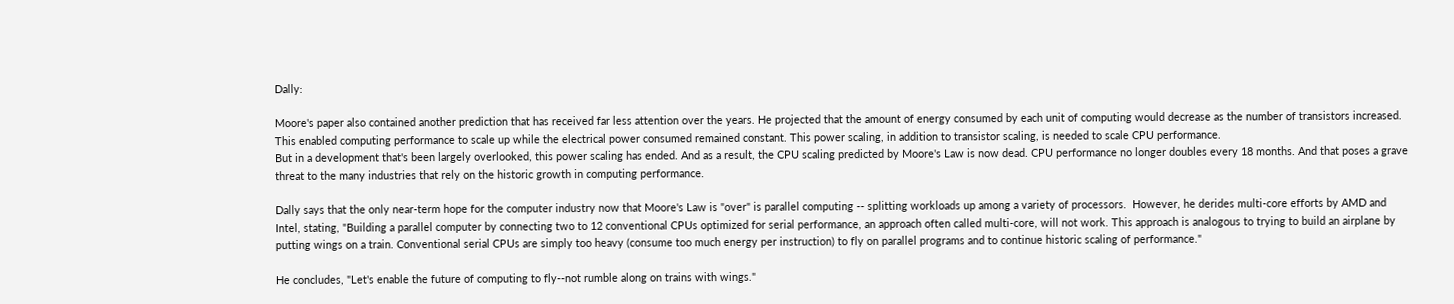Dally:

Moore's paper also contained another prediction that has received far less attention over the years. He projected that the amount of energy consumed by each unit of computing would decrease as the number of transistors increased. This enabled computing performance to scale up while the electrical power consumed remained constant. This power scaling, in addition to transistor scaling, is needed to scale CPU performance.
But in a development that's been largely overlooked, this power scaling has ended. And as a result, the CPU scaling predicted by Moore's Law is now dead. CPU performance no longer doubles every 18 months. And that poses a grave threat to the many industries that rely on the historic growth in computing performance.

Dally says that the only near-term hope for the computer industry now that Moore's Law is "over" is parallel computing -- splitting workloads up among a variety of processors.  However, he derides multi-core efforts by AMD and Intel, stating, "Building a parallel computer by connecting two to 12 conventional CPUs optimized for serial performance, an approach often called multi-core, will not work. This approach is analogous to trying to build an airplane by putting wings on a train. Conventional serial CPUs are simply too heavy (consume too much energy per instruction) to fly on parallel programs and to continue historic scaling of performance."

He concludes, "Let's enable the future of computing to fly--not rumble along on trains with wings."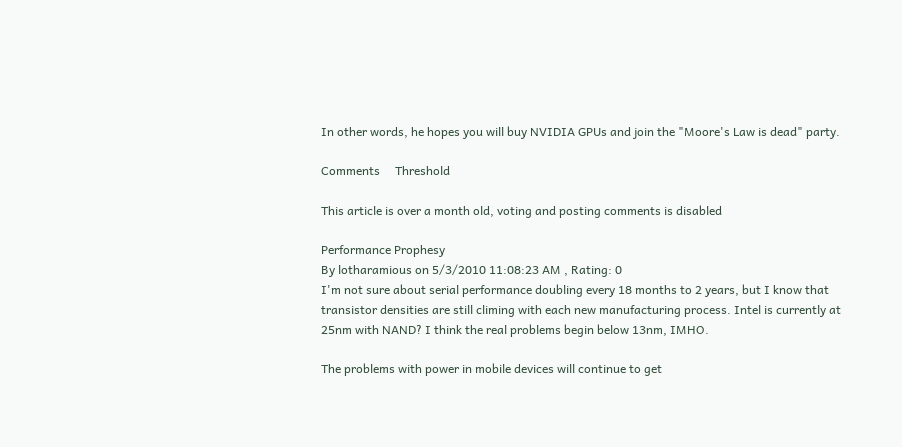In other words, he hopes you will buy NVIDIA GPUs and join the "Moore's Law is dead" party.

Comments     Threshold

This article is over a month old, voting and posting comments is disabled

Performance Prophesy
By lotharamious on 5/3/2010 11:08:23 AM , Rating: 0
I'm not sure about serial performance doubling every 18 months to 2 years, but I know that transistor densities are still climing with each new manufacturing process. Intel is currently at 25nm with NAND? I think the real problems begin below 13nm, IMHO.

The problems with power in mobile devices will continue to get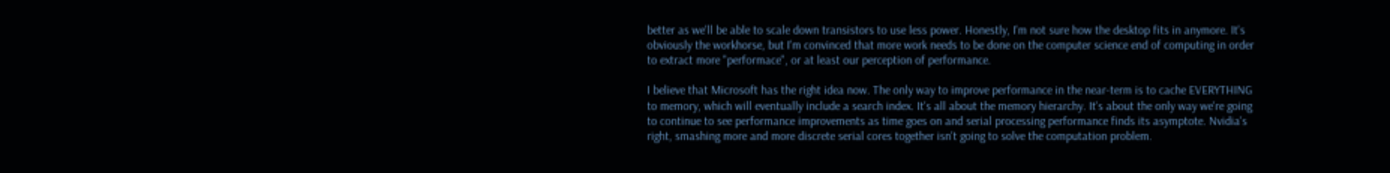better as we'll be able to scale down transistors to use less power. Honestly, I'm not sure how the desktop fits in anymore. It's obviously the workhorse, but I'm convinced that more work needs to be done on the computer science end of computing in order to extract more "performace", or at least our perception of performance.

I believe that Microsoft has the right idea now. The only way to improve performance in the near-term is to cache EVERYTHING to memory, which will eventually include a search index. It's all about the memory hierarchy. It's about the only way we're going to continue to see performance improvements as time goes on and serial processing performance finds its asymptote. Nvidia's right, smashing more and more discrete serial cores together isn't going to solve the computation problem.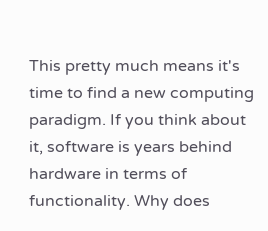This pretty much means it's time to find a new computing paradigm. If you think about it, software is years behind hardware in terms of functionality. Why does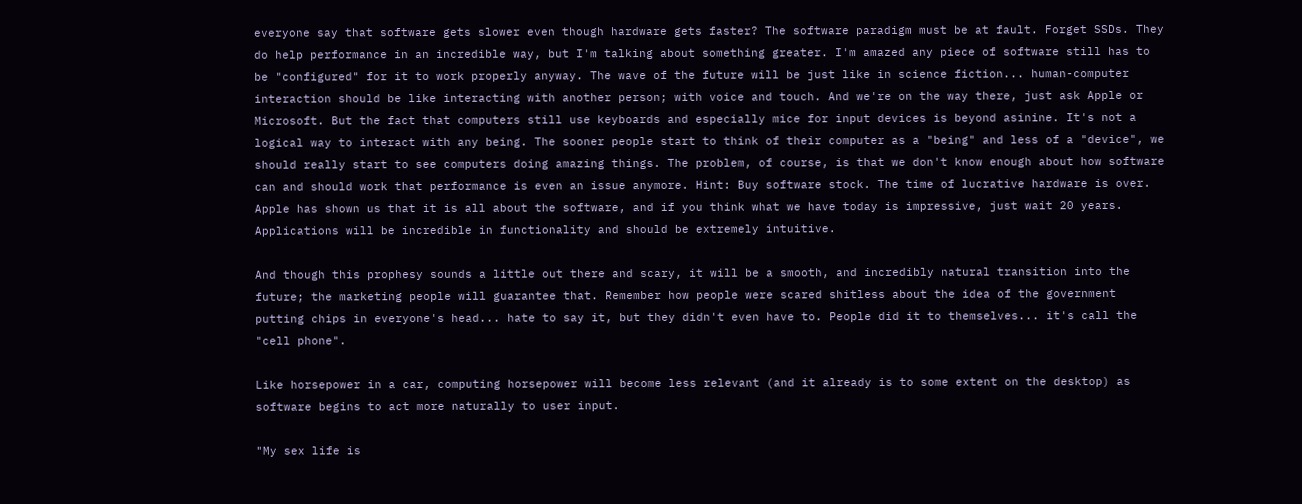everyone say that software gets slower even though hardware gets faster? The software paradigm must be at fault. Forget SSDs. They do help performance in an incredible way, but I'm talking about something greater. I'm amazed any piece of software still has to be "configured" for it to work properly anyway. The wave of the future will be just like in science fiction... human-computer interaction should be like interacting with another person; with voice and touch. And we're on the way there, just ask Apple or Microsoft. But the fact that computers still use keyboards and especially mice for input devices is beyond asinine. It's not a logical way to interact with any being. The sooner people start to think of their computer as a "being" and less of a "device", we should really start to see computers doing amazing things. The problem, of course, is that we don't know enough about how software can and should work that performance is even an issue anymore. Hint: Buy software stock. The time of lucrative hardware is over. Apple has shown us that it is all about the software, and if you think what we have today is impressive, just wait 20 years. Applications will be incredible in functionality and should be extremely intuitive.

And though this prophesy sounds a little out there and scary, it will be a smooth, and incredibly natural transition into the future; the marketing people will guarantee that. Remember how people were scared shitless about the idea of the government putting chips in everyone's head... hate to say it, but they didn't even have to. People did it to themselves... it's call the "cell phone".

Like horsepower in a car, computing horsepower will become less relevant (and it already is to some extent on the desktop) as software begins to act more naturally to user input.

"My sex life is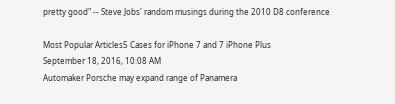pretty good" -- Steve Jobs' random musings during the 2010 D8 conference

Most Popular Articles5 Cases for iPhone 7 and 7 iPhone Plus
September 18, 2016, 10:08 AM
Automaker Porsche may expand range of Panamera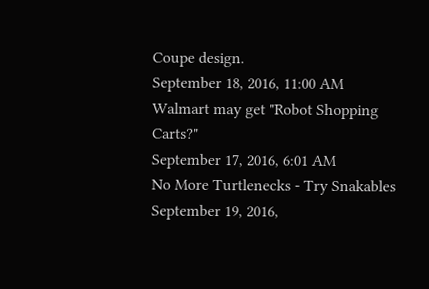Coupe design.
September 18, 2016, 11:00 AM
Walmart may get "Robot Shopping Carts?"
September 17, 2016, 6:01 AM
No More Turtlenecks - Try Snakables
September 19, 2016,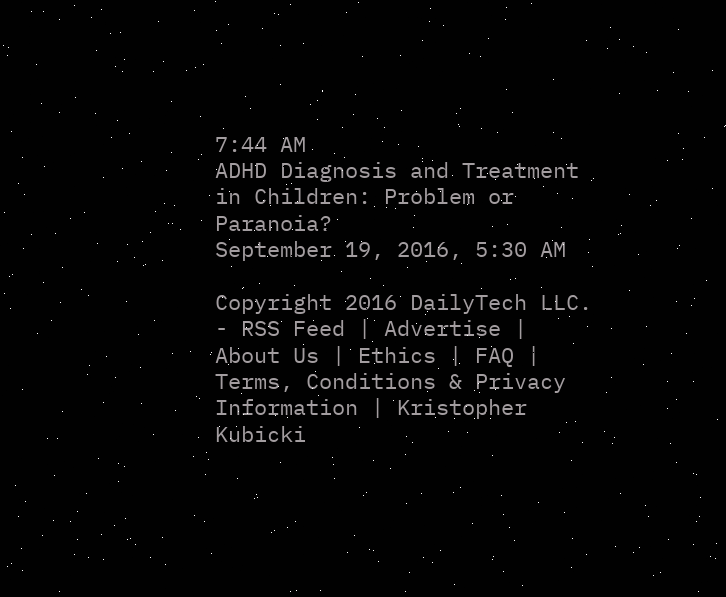7:44 AM
ADHD Diagnosis and Treatment in Children: Problem or Paranoia?
September 19, 2016, 5:30 AM

Copyright 2016 DailyTech LLC. - RSS Feed | Advertise | About Us | Ethics | FAQ | Terms, Conditions & Privacy Information | Kristopher Kubicki